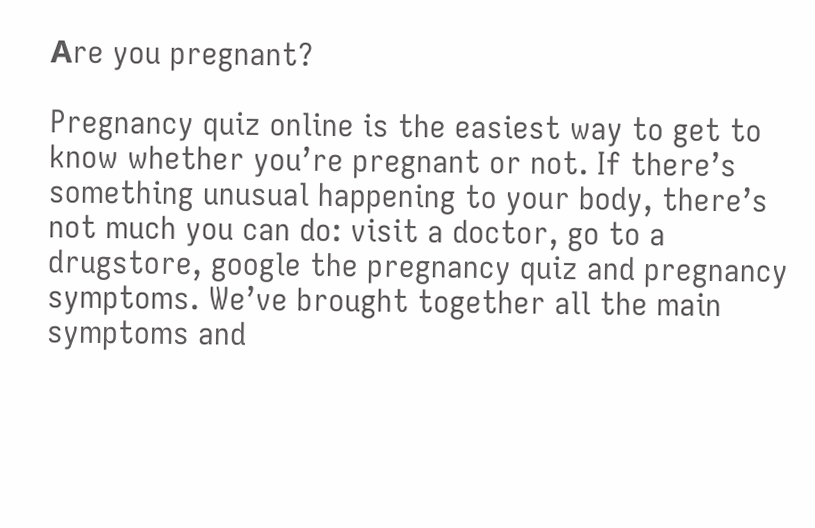Аre you pregnant?

Pregnancy quiz online is the easiest way to get to know whether you’re pregnant or not. If there’s something unusual happening to your body, there’s not much you can do: visit a doctor, go to a drugstore, google the pregnancy quiz and pregnancy symptoms. We’ve brought together all the main symptoms and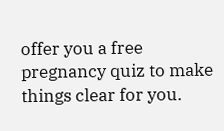offer you a free pregnancy quiz to make things clear for you.